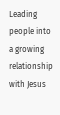Leading people into a growing
relationship with Jesus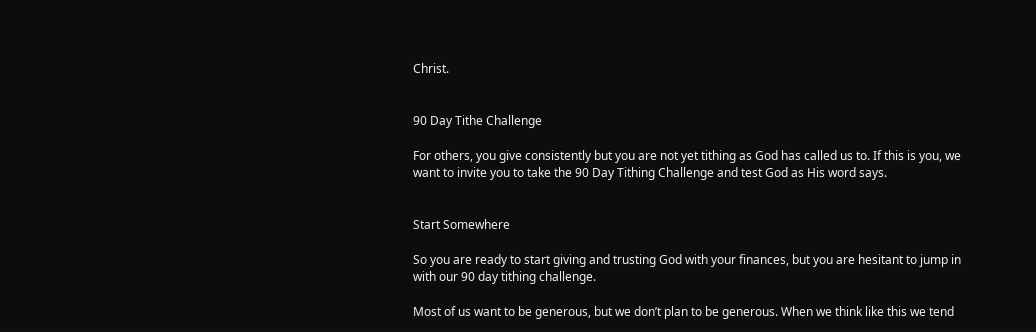Christ.


90 Day Tithe Challenge

For others, you give consistently but you are not yet tithing as God has called us to. If this is you, we want to invite you to take the 90 Day Tithing Challenge and test God as His word says.


Start Somewhere

So you are ready to start giving and trusting God with your finances, but you are hesitant to jump in with our 90 day tithing challenge.

Most of us want to be generous, but we don’t plan to be generous. When we think like this we tend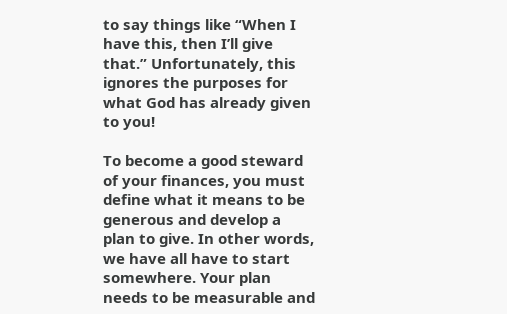to say things like “When I have this, then I’ll give that.” Unfortunately, this ignores the purposes for what God has already given to you!

To become a good steward of your finances, you must define what it means to be generous and develop a plan to give. In other words, we have all have to start somewhere. Your plan needs to be measurable and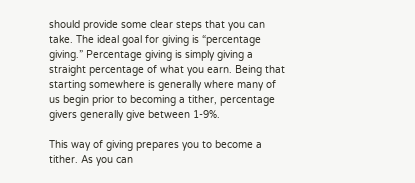should provide some clear steps that you can take. The ideal goal for giving is “percentage giving.” Percentage giving is simply giving a straight percentage of what you earn. Being that starting somewhere is generally where many of us begin prior to becoming a tither, percentage givers generally give between 1-9%.

This way of giving prepares you to become a tither. As you can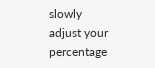slowly adjust your percentage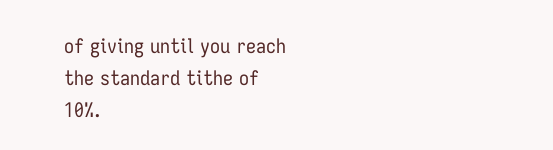of giving until you reach the standard tithe of 10%.